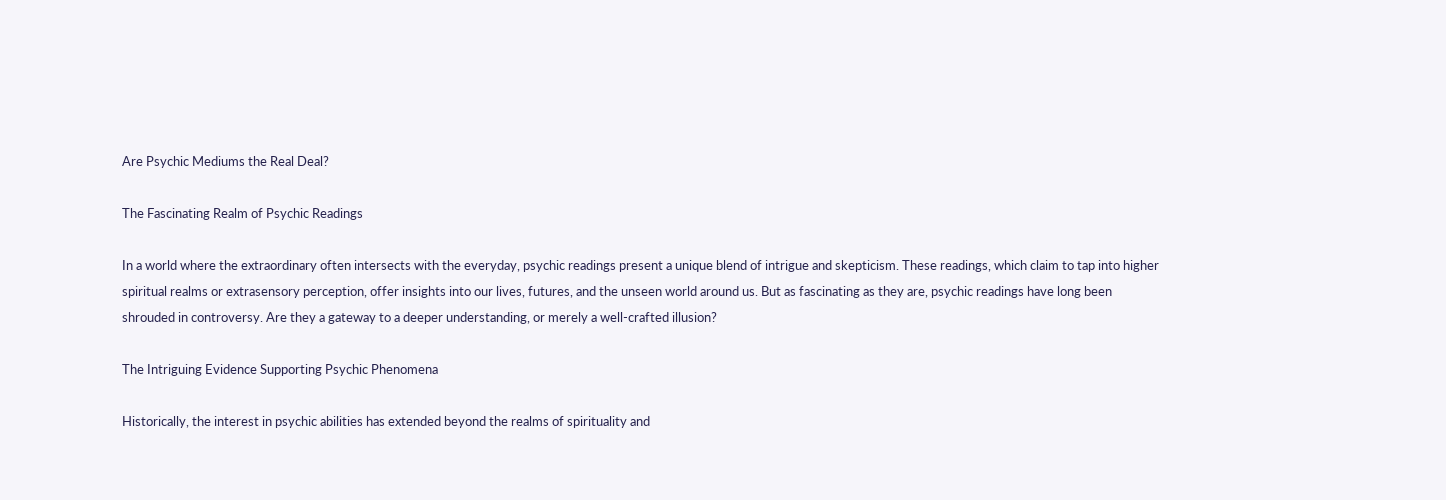Are Psychic Mediums the Real Deal?

The Fascinating Realm of Psychic Readings

In a world where the extraordinary often intersects with the everyday, psychic readings present a unique blend of intrigue and skepticism. These readings, which claim to tap into higher spiritual realms or extrasensory perception, offer insights into our lives, futures, and the unseen world around us. But as fascinating as they are, psychic readings have long been shrouded in controversy. Are they a gateway to a deeper understanding, or merely a well-crafted illusion?

The Intriguing Evidence Supporting Psychic Phenomena

Historically, the interest in psychic abilities has extended beyond the realms of spirituality and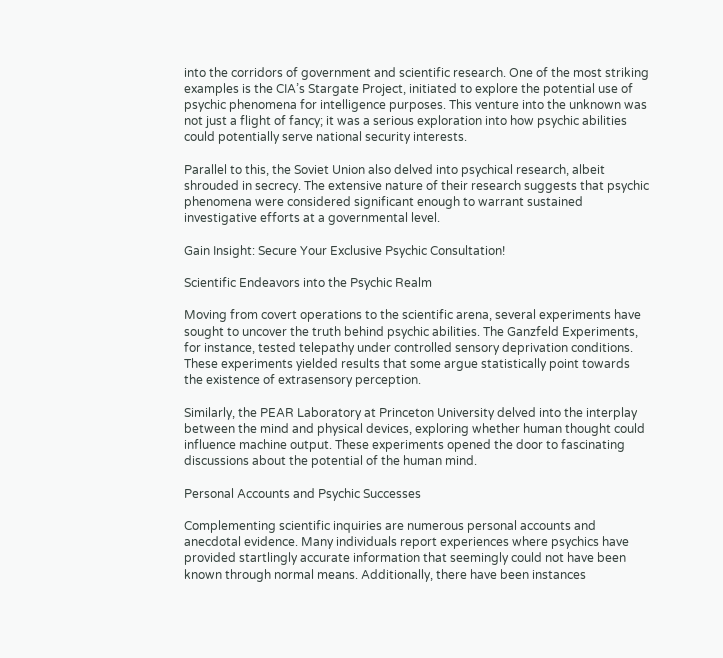into the corridors of government and scientific research. One of the most striking examples is the CIA’s Stargate Project, initiated to explore the potential use of psychic phenomena for intelligence purposes. This venture into the unknown was not just a flight of fancy; it was a serious exploration into how psychic abilities could potentially serve national security interests.

Parallel to this, the Soviet Union also delved into psychical research, albeit shrouded in secrecy. The extensive nature of their research suggests that psychic phenomena were considered significant enough to warrant sustained investigative efforts at a governmental level.

Gain Insight: Secure Your Exclusive Psychic Consultation!

Scientific Endeavors into the Psychic Realm

Moving from covert operations to the scientific arena, several experiments have sought to uncover the truth behind psychic abilities. The Ganzfeld Experiments, for instance, tested telepathy under controlled sensory deprivation conditions. These experiments yielded results that some argue statistically point towards the existence of extrasensory perception.

Similarly, the PEAR Laboratory at Princeton University delved into the interplay between the mind and physical devices, exploring whether human thought could influence machine output. These experiments opened the door to fascinating discussions about the potential of the human mind.

Personal Accounts and Psychic Successes

Complementing scientific inquiries are numerous personal accounts and anecdotal evidence. Many individuals report experiences where psychics have provided startlingly accurate information that seemingly could not have been known through normal means. Additionally, there have been instances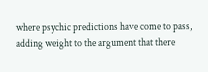where psychic predictions have come to pass, adding weight to the argument that there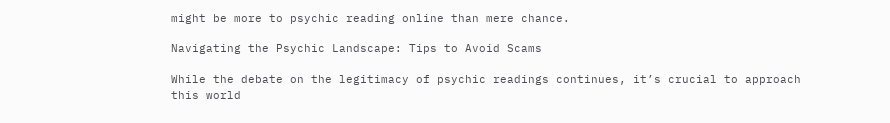might be more to psychic reading online than mere chance.

Navigating the Psychic Landscape: Tips to Avoid Scams

While the debate on the legitimacy of psychic readings continues, it’s crucial to approach this world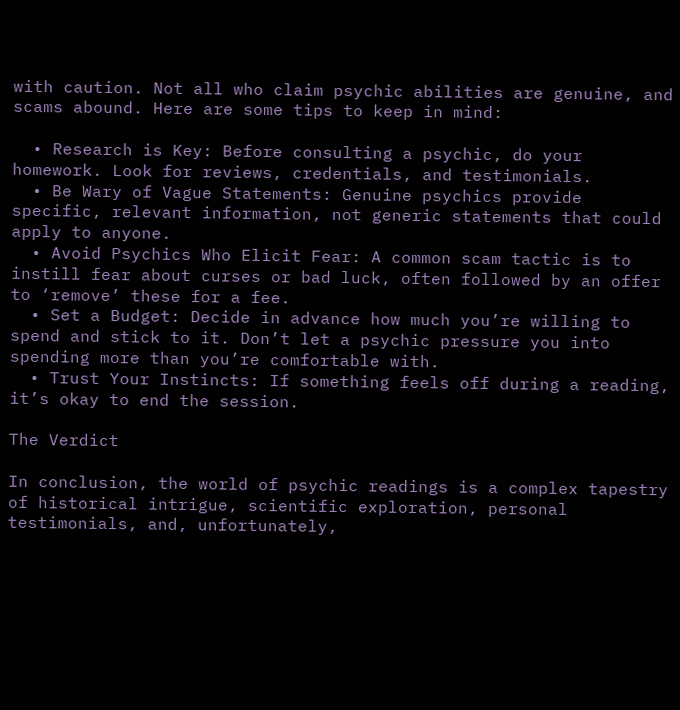with caution. Not all who claim psychic abilities are genuine, and scams abound. Here are some tips to keep in mind:

  • Research is Key: Before consulting a psychic, do your homework. Look for reviews, credentials, and testimonials.
  • Be Wary of Vague Statements: Genuine psychics provide specific, relevant information, not generic statements that could apply to anyone.
  • Avoid Psychics Who Elicit Fear: A common scam tactic is to instill fear about curses or bad luck, often followed by an offer to ‘remove’ these for a fee.
  • Set a Budget: Decide in advance how much you’re willing to spend and stick to it. Don’t let a psychic pressure you into spending more than you’re comfortable with.
  • Trust Your Instincts: If something feels off during a reading, it’s okay to end the session.

The Verdict

In conclusion, the world of psychic readings is a complex tapestry of historical intrigue, scientific exploration, personal testimonials, and, unfortunately,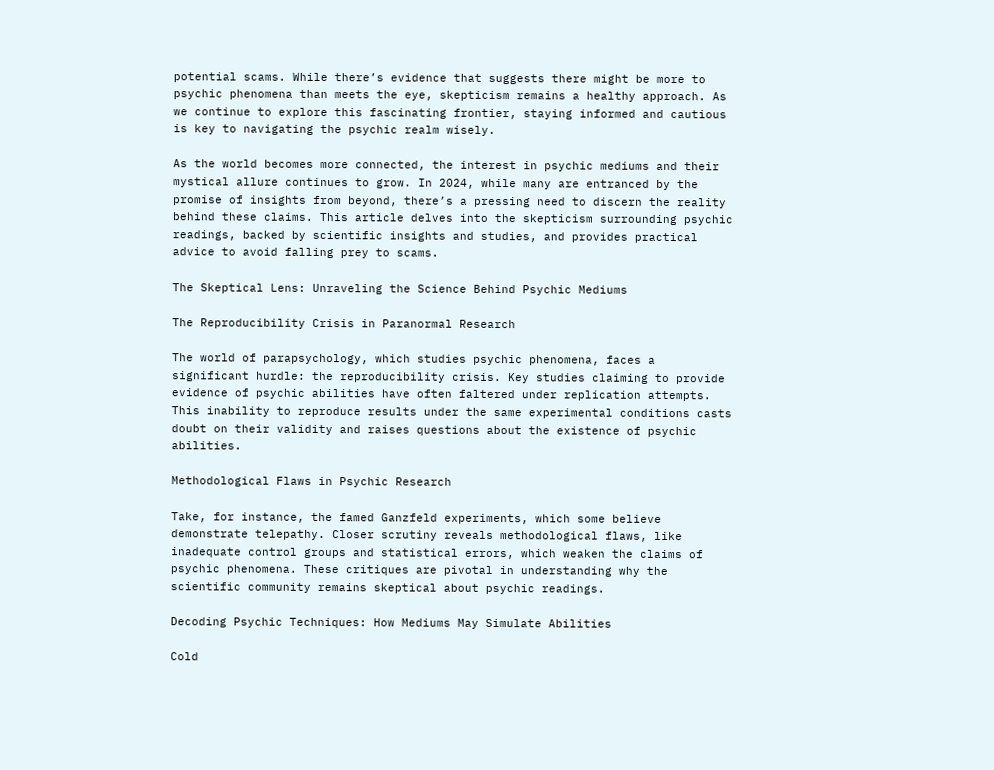potential scams. While there’s evidence that suggests there might be more to psychic phenomena than meets the eye, skepticism remains a healthy approach. As we continue to explore this fascinating frontier, staying informed and cautious is key to navigating the psychic realm wisely.

As the world becomes more connected, the interest in psychic mediums and their mystical allure continues to grow. In 2024, while many are entranced by the promise of insights from beyond, there’s a pressing need to discern the reality behind these claims. This article delves into the skepticism surrounding psychic readings, backed by scientific insights and studies, and provides practical advice to avoid falling prey to scams.

The Skeptical Lens: Unraveling the Science Behind Psychic Mediums

The Reproducibility Crisis in Paranormal Research

The world of parapsychology, which studies psychic phenomena, faces a significant hurdle: the reproducibility crisis. Key studies claiming to provide evidence of psychic abilities have often faltered under replication attempts. This inability to reproduce results under the same experimental conditions casts doubt on their validity and raises questions about the existence of psychic abilities.

Methodological Flaws in Psychic Research

Take, for instance, the famed Ganzfeld experiments, which some believe demonstrate telepathy. Closer scrutiny reveals methodological flaws, like inadequate control groups and statistical errors, which weaken the claims of psychic phenomena. These critiques are pivotal in understanding why the scientific community remains skeptical about psychic readings.

Decoding Psychic Techniques: How Mediums May Simulate Abilities

Cold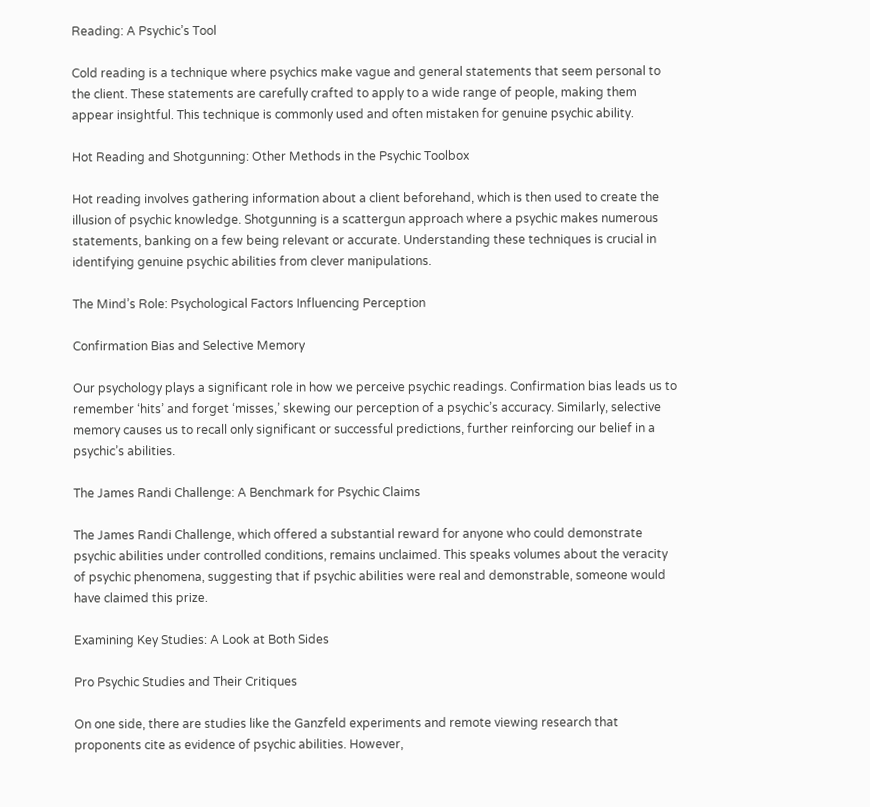Reading: A Psychic’s Tool

Cold reading is a technique where psychics make vague and general statements that seem personal to the client. These statements are carefully crafted to apply to a wide range of people, making them appear insightful. This technique is commonly used and often mistaken for genuine psychic ability.

Hot Reading and Shotgunning: Other Methods in the Psychic Toolbox

Hot reading involves gathering information about a client beforehand, which is then used to create the illusion of psychic knowledge. Shotgunning is a scattergun approach where a psychic makes numerous statements, banking on a few being relevant or accurate. Understanding these techniques is crucial in identifying genuine psychic abilities from clever manipulations.

The Mind’s Role: Psychological Factors Influencing Perception

Confirmation Bias and Selective Memory

Our psychology plays a significant role in how we perceive psychic readings. Confirmation bias leads us to remember ‘hits’ and forget ‘misses,’ skewing our perception of a psychic’s accuracy. Similarly, selective memory causes us to recall only significant or successful predictions, further reinforcing our belief in a psychic’s abilities.

The James Randi Challenge: A Benchmark for Psychic Claims

The James Randi Challenge, which offered a substantial reward for anyone who could demonstrate psychic abilities under controlled conditions, remains unclaimed. This speaks volumes about the veracity of psychic phenomena, suggesting that if psychic abilities were real and demonstrable, someone would have claimed this prize.

Examining Key Studies: A Look at Both Sides

Pro Psychic Studies and Their Critiques

On one side, there are studies like the Ganzfeld experiments and remote viewing research that proponents cite as evidence of psychic abilities. However,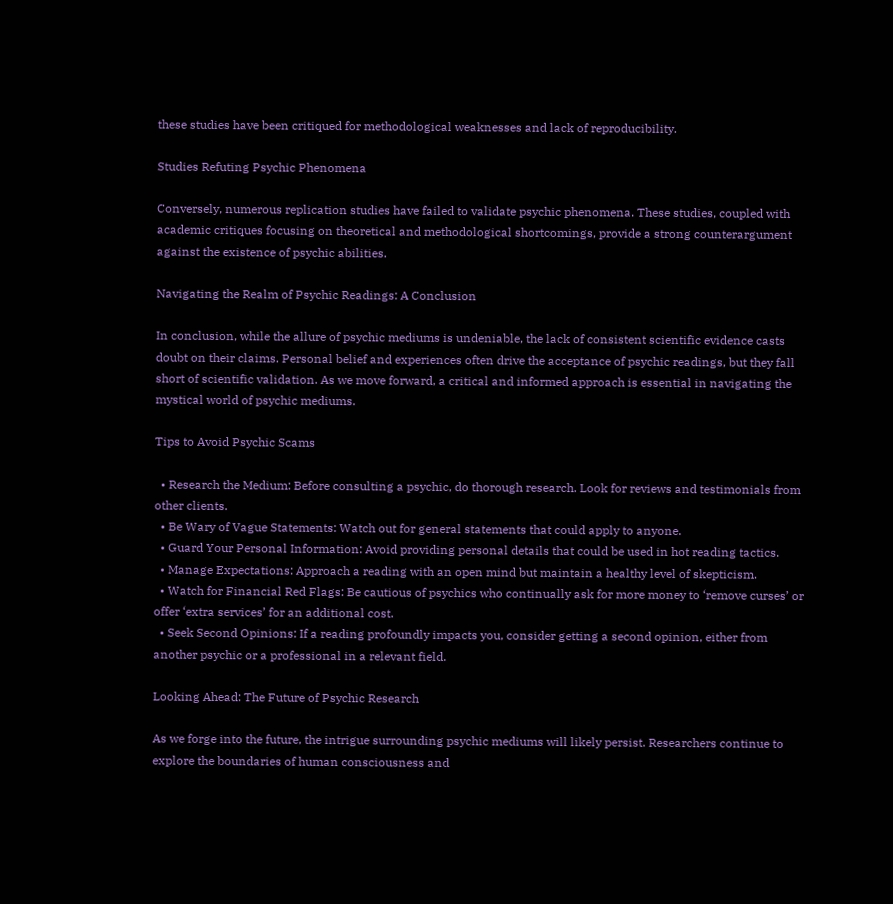these studies have been critiqued for methodological weaknesses and lack of reproducibility.

Studies Refuting Psychic Phenomena

Conversely, numerous replication studies have failed to validate psychic phenomena. These studies, coupled with academic critiques focusing on theoretical and methodological shortcomings, provide a strong counterargument against the existence of psychic abilities.

Navigating the Realm of Psychic Readings: A Conclusion

In conclusion, while the allure of psychic mediums is undeniable, the lack of consistent scientific evidence casts doubt on their claims. Personal belief and experiences often drive the acceptance of psychic readings, but they fall short of scientific validation. As we move forward, a critical and informed approach is essential in navigating the mystical world of psychic mediums.

Tips to Avoid Psychic Scams

  • Research the Medium: Before consulting a psychic, do thorough research. Look for reviews and testimonials from other clients.
  • Be Wary of Vague Statements: Watch out for general statements that could apply to anyone.
  • Guard Your Personal Information: Avoid providing personal details that could be used in hot reading tactics.
  • Manage Expectations: Approach a reading with an open mind but maintain a healthy level of skepticism.
  • Watch for Financial Red Flags: Be cautious of psychics who continually ask for more money to ‘remove curses’ or offer ‘extra services’ for an additional cost.
  • Seek Second Opinions: If a reading profoundly impacts you, consider getting a second opinion, either from another psychic or a professional in a relevant field.

Looking Ahead: The Future of Psychic Research

As we forge into the future, the intrigue surrounding psychic mediums will likely persist. Researchers continue to explore the boundaries of human consciousness and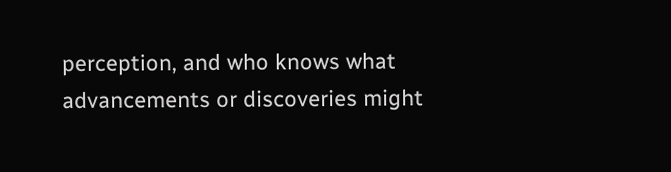perception, and who knows what advancements or discoveries might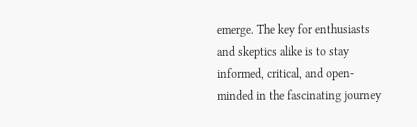emerge. The key for enthusiasts and skeptics alike is to stay informed, critical, and open-minded in the fascinating journey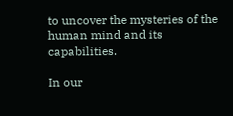to uncover the mysteries of the human mind and its capabilities.

In our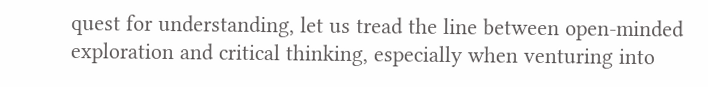quest for understanding, let us tread the line between open-minded exploration and critical thinking, especially when venturing into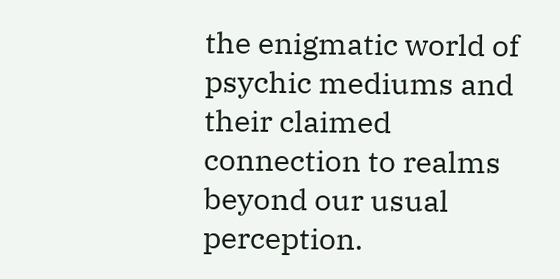the enigmatic world of psychic mediums and their claimed connection to realms beyond our usual perception.